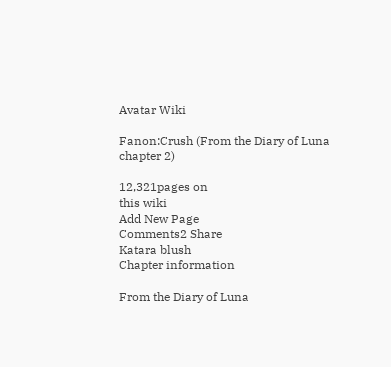Avatar Wiki

Fanon:Crush (From the Diary of Luna chapter 2)

12,321pages on
this wiki
Add New Page
Comments2 Share
Katara blush
Chapter information

From the Diary of Luna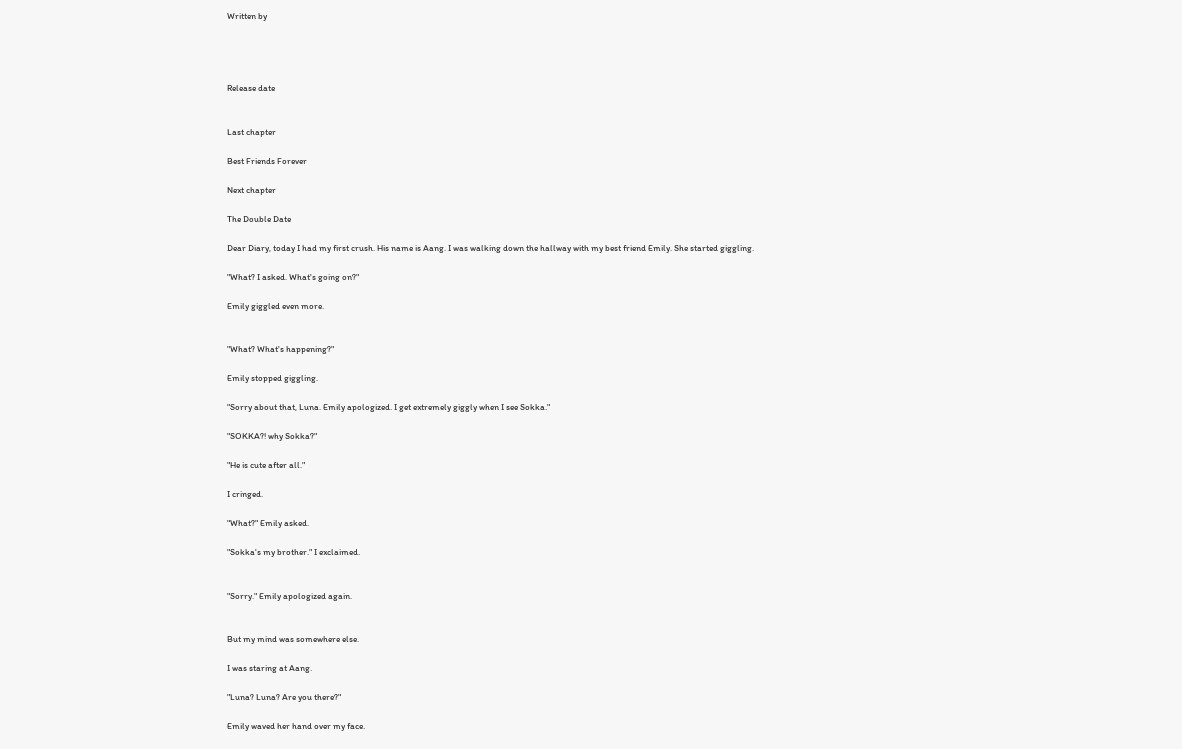Written by




Release date


Last chapter

Best Friends Forever

Next chapter

The Double Date

Dear Diary, today I had my first crush. His name is Aang. I was walking down the hallway with my best friend Emily. She started giggling.

"What? I asked. What's going on?"

Emily giggled even more.


"What? What's happening?"

Emily stopped giggling.

"Sorry about that, Luna. Emily apologized. I get extremely giggly when I see Sokka."

"SOKKA?! why Sokka?"

"He is cute after all."

I cringed.

"What?" Emily asked.

"Sokka's my brother." I exclaimed.


"Sorry." Emily apologized again.


But my mind was somewhere else.

I was staring at Aang.

"Luna? Luna? Are you there?"

Emily waved her hand over my face.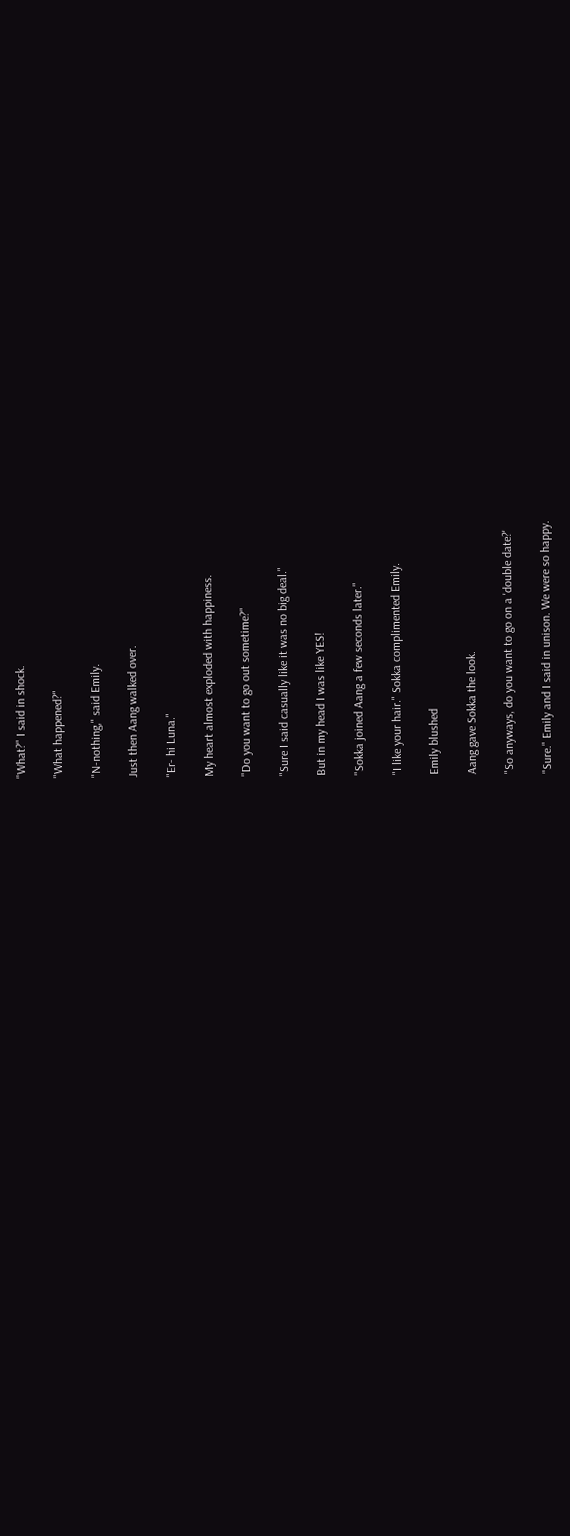"What?" I said in shock.

"What happened?"

"N-nothing," said Emily.

Just then Aang walked over.

"Er- hi Luna."

My heart almost exploded with happiness.

"Do you want to go out sometime?"

"Sure I said casually like it was no big deal."

But in my head I was like YES!

"Sokka joined Aang a few seconds later."

"I like your hair." Sokka complimented Emily.

Emily blushed

Aang gave Sokka the look.

"So anyways, do you want to go on a 'double date?'

"Sure." Emily and I said in unison. We were so happy.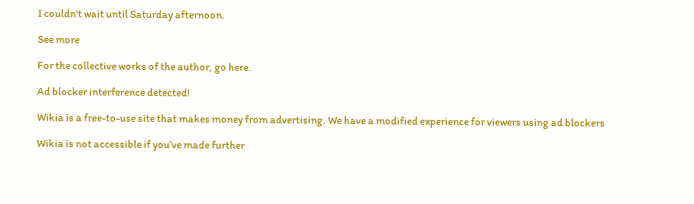I couldn't wait until Saturday afternoon.

See more

For the collective works of the author, go here.

Ad blocker interference detected!

Wikia is a free-to-use site that makes money from advertising. We have a modified experience for viewers using ad blockers

Wikia is not accessible if you’ve made further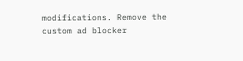modifications. Remove the custom ad blocker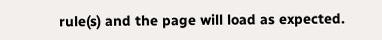rule(s) and the page will load as expected.